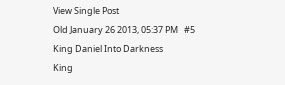View Single Post
Old January 26 2013, 05:37 PM   #5
King Daniel Into Darkness
King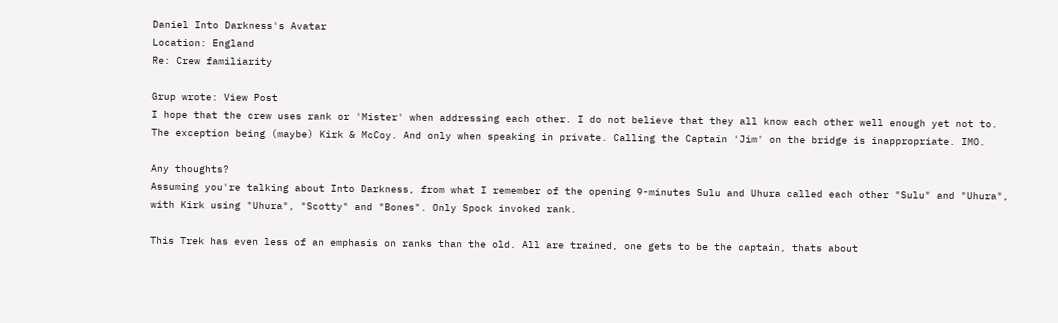Daniel Into Darkness's Avatar
Location: England
Re: Crew familiarity

Grup wrote: View Post
I hope that the crew uses rank or 'Mister' when addressing each other. I do not believe that they all know each other well enough yet not to. The exception being (maybe) Kirk & McCoy. And only when speaking in private. Calling the Captain 'Jim' on the bridge is inappropriate. IMO.

Any thoughts?
Assuming you're talking about Into Darkness, from what I remember of the opening 9-minutes Sulu and Uhura called each other "Sulu" and "Uhura", with Kirk using "Uhura", "Scotty" and "Bones". Only Spock invoked rank.

This Trek has even less of an emphasis on ranks than the old. All are trained, one gets to be the captain, thats about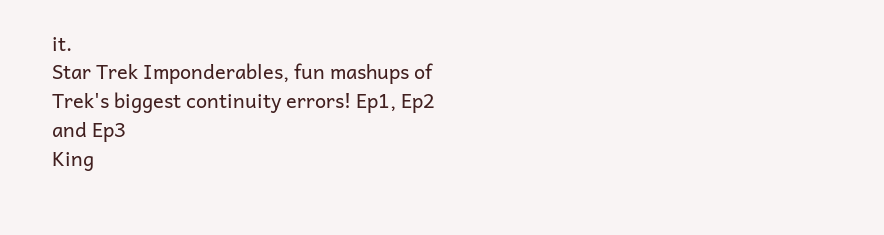it.
Star Trek Imponderables, fun mashups of Trek's biggest continuity errors! Ep1, Ep2 and Ep3
King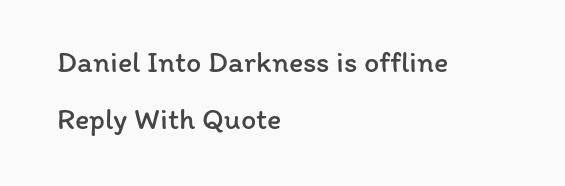Daniel Into Darkness is offline   Reply With Quote